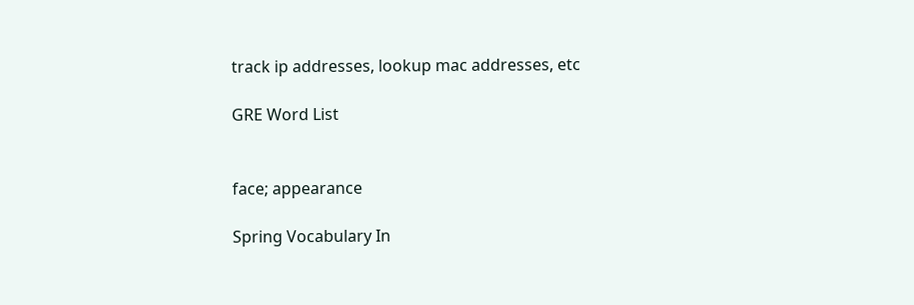track ip addresses, lookup mac addresses, etc

GRE Word List


face; appearance

Spring Vocabulary In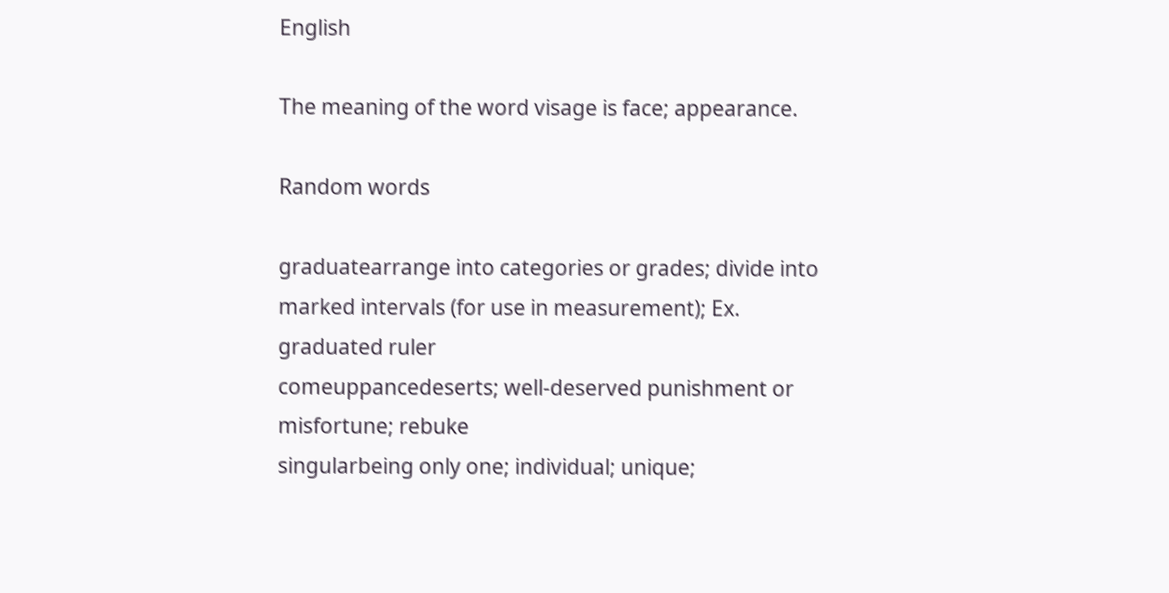English

The meaning of the word visage is face; appearance.

Random words

graduatearrange into categories or grades; divide into marked intervals (for use in measurement); Ex. graduated ruler
comeuppancedeserts; well-deserved punishment or misfortune; rebuke
singularbeing only one; individual; unique;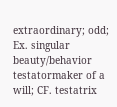extraordinary; odd; Ex. singular beauty/behavior
testatormaker of a will; CF. testatrix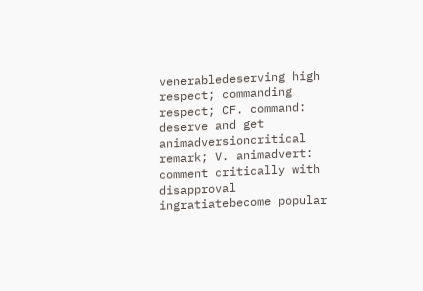venerabledeserving high respect; commanding respect; CF. command: deserve and get
animadversioncritical remark; V. animadvert: comment critically with disapproval
ingratiatebecome popular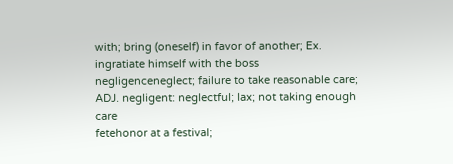with; bring (oneself) in favor of another; Ex. ingratiate himself with the boss
negligenceneglect; failure to take reasonable care; ADJ. negligent: neglectful; lax; not taking enough care
fetehonor at a festival;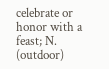celebrate or honor with a feast; N. (outdoor)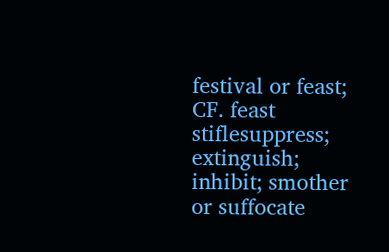festival or feast; CF. feast
stiflesuppress; extinguish; inhibit; smother or suffocate